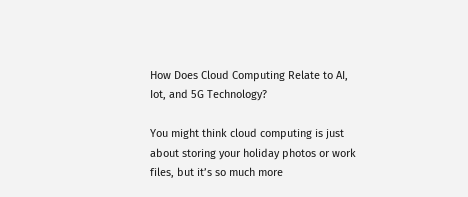How Does Cloud Computing Relate to AI, Iot, and 5G Technology?

You might think cloud computing is just about storing your holiday photos or work files, but it’s so much more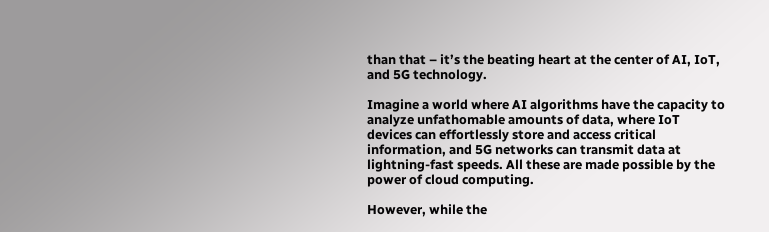than that – it’s the beating heart at the center of AI, IoT, and 5G technology.

Imagine a world where AI algorithms have the capacity to analyze unfathomable amounts of data, where IoT devices can effortlessly store and access critical information, and 5G networks can transmit data at lightning-fast speeds. All these are made possible by the power of cloud computing.

However, while the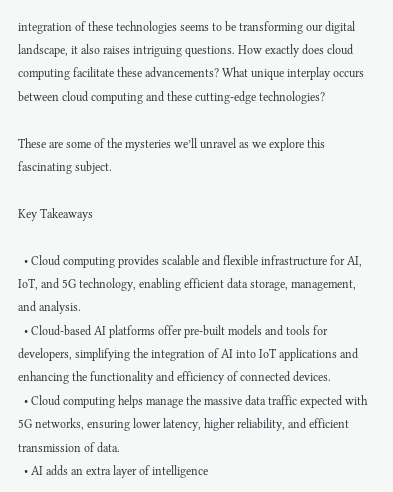integration of these technologies seems to be transforming our digital landscape, it also raises intriguing questions. How exactly does cloud computing facilitate these advancements? What unique interplay occurs between cloud computing and these cutting-edge technologies?

These are some of the mysteries we’ll unravel as we explore this fascinating subject.

Key Takeaways

  • Cloud computing provides scalable and flexible infrastructure for AI, IoT, and 5G technology, enabling efficient data storage, management, and analysis.
  • Cloud-based AI platforms offer pre-built models and tools for developers, simplifying the integration of AI into IoT applications and enhancing the functionality and efficiency of connected devices.
  • Cloud computing helps manage the massive data traffic expected with 5G networks, ensuring lower latency, higher reliability, and efficient transmission of data.
  • AI adds an extra layer of intelligence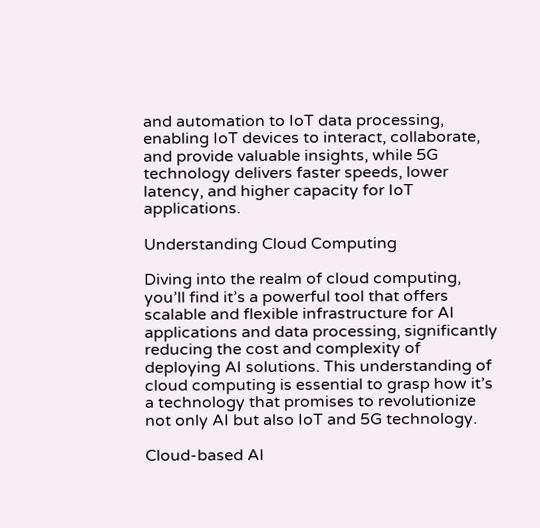and automation to IoT data processing, enabling IoT devices to interact, collaborate, and provide valuable insights, while 5G technology delivers faster speeds, lower latency, and higher capacity for IoT applications.

Understanding Cloud Computing

Diving into the realm of cloud computing, you’ll find it’s a powerful tool that offers scalable and flexible infrastructure for AI applications and data processing, significantly reducing the cost and complexity of deploying AI solutions. This understanding of cloud computing is essential to grasp how it’s a technology that promises to revolutionize not only AI but also IoT and 5G technology.

Cloud-based AI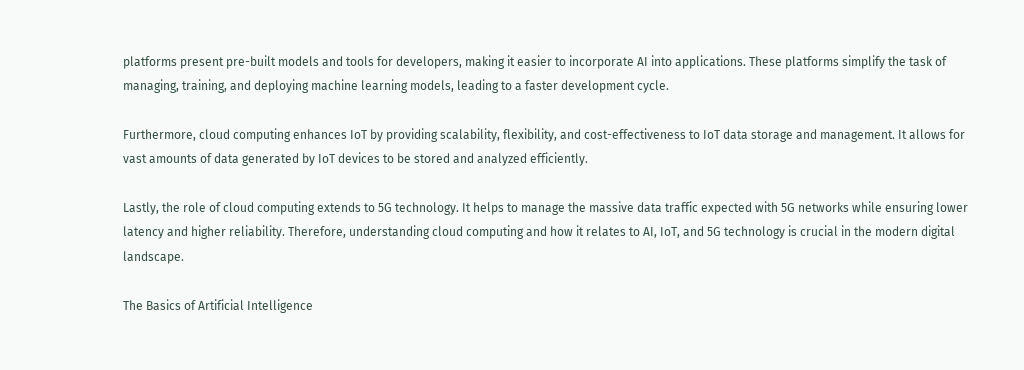platforms present pre-built models and tools for developers, making it easier to incorporate AI into applications. These platforms simplify the task of managing, training, and deploying machine learning models, leading to a faster development cycle.

Furthermore, cloud computing enhances IoT by providing scalability, flexibility, and cost-effectiveness to IoT data storage and management. It allows for vast amounts of data generated by IoT devices to be stored and analyzed efficiently.

Lastly, the role of cloud computing extends to 5G technology. It helps to manage the massive data traffic expected with 5G networks while ensuring lower latency and higher reliability. Therefore, understanding cloud computing and how it relates to AI, IoT, and 5G technology is crucial in the modern digital landscape.

The Basics of Artificial Intelligence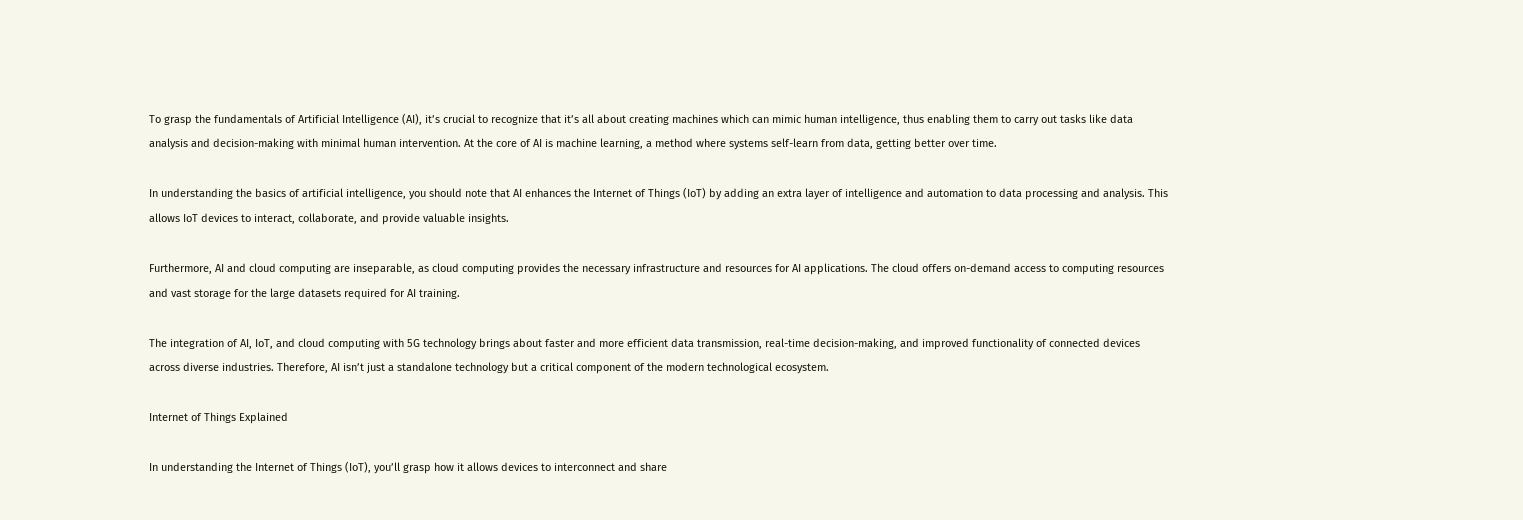To grasp the fundamentals of Artificial Intelligence (AI), it’s crucial to recognize that it’s all about creating machines which can mimic human intelligence, thus enabling them to carry out tasks like data analysis and decision-making with minimal human intervention. At the core of AI is machine learning, a method where systems self-learn from data, getting better over time.

In understanding the basics of artificial intelligence, you should note that AI enhances the Internet of Things (IoT) by adding an extra layer of intelligence and automation to data processing and analysis. This allows IoT devices to interact, collaborate, and provide valuable insights.

Furthermore, AI and cloud computing are inseparable, as cloud computing provides the necessary infrastructure and resources for AI applications. The cloud offers on-demand access to computing resources and vast storage for the large datasets required for AI training.

The integration of AI, IoT, and cloud computing with 5G technology brings about faster and more efficient data transmission, real-time decision-making, and improved functionality of connected devices across diverse industries. Therefore, AI isn’t just a standalone technology but a critical component of the modern technological ecosystem.

Internet of Things Explained

In understanding the Internet of Things (IoT), you’ll grasp how it allows devices to interconnect and share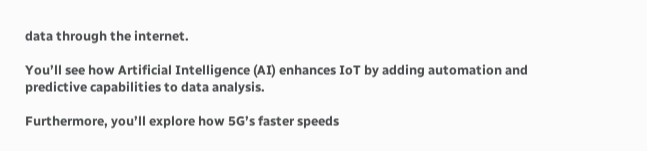data through the internet.

You’ll see how Artificial Intelligence (AI) enhances IoT by adding automation and predictive capabilities to data analysis.

Furthermore, you’ll explore how 5G’s faster speeds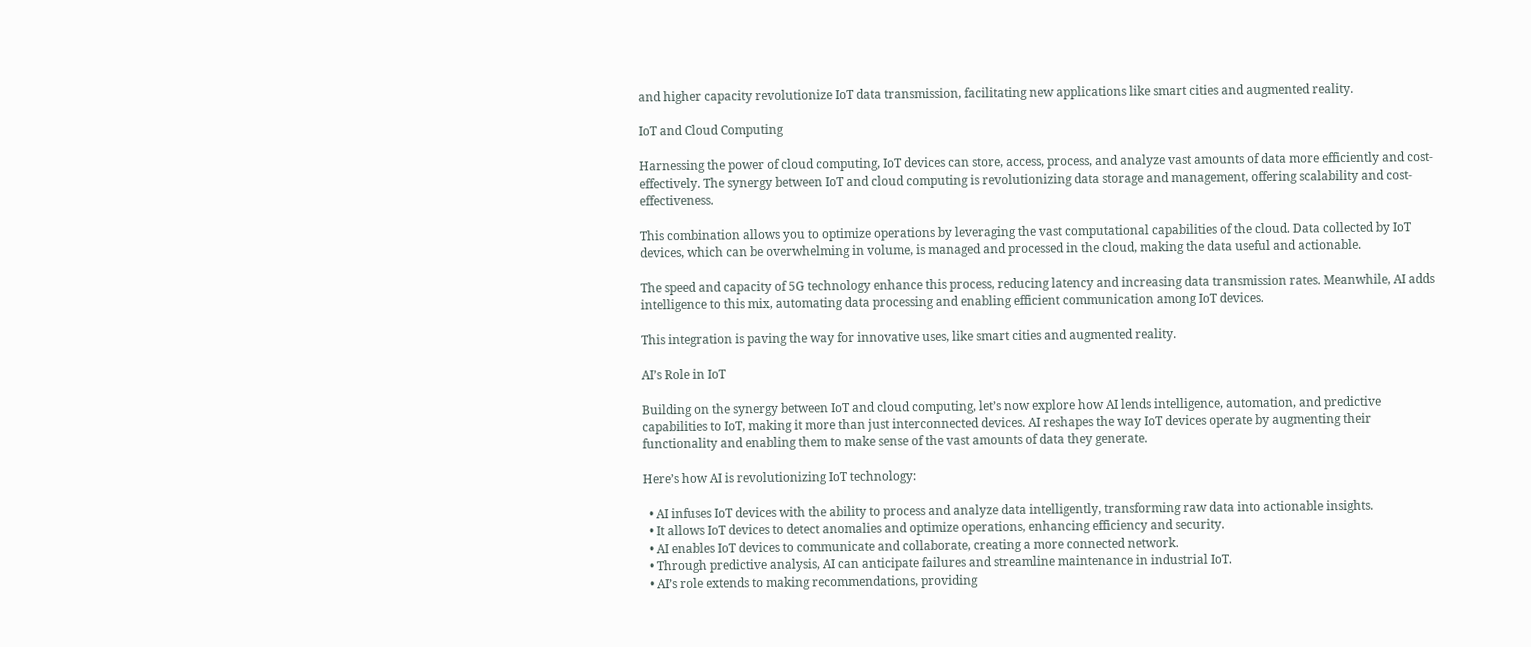and higher capacity revolutionize IoT data transmission, facilitating new applications like smart cities and augmented reality.

IoT and Cloud Computing

Harnessing the power of cloud computing, IoT devices can store, access, process, and analyze vast amounts of data more efficiently and cost-effectively. The synergy between IoT and cloud computing is revolutionizing data storage and management, offering scalability and cost-effectiveness.

This combination allows you to optimize operations by leveraging the vast computational capabilities of the cloud. Data collected by IoT devices, which can be overwhelming in volume, is managed and processed in the cloud, making the data useful and actionable.

The speed and capacity of 5G technology enhance this process, reducing latency and increasing data transmission rates. Meanwhile, AI adds intelligence to this mix, automating data processing and enabling efficient communication among IoT devices.

This integration is paving the way for innovative uses, like smart cities and augmented reality.

AI’s Role in IoT

Building on the synergy between IoT and cloud computing, let’s now explore how AI lends intelligence, automation, and predictive capabilities to IoT, making it more than just interconnected devices. AI reshapes the way IoT devices operate by augmenting their functionality and enabling them to make sense of the vast amounts of data they generate.

Here’s how AI is revolutionizing IoT technology:

  • AI infuses IoT devices with the ability to process and analyze data intelligently, transforming raw data into actionable insights.
  • It allows IoT devices to detect anomalies and optimize operations, enhancing efficiency and security.
  • AI enables IoT devices to communicate and collaborate, creating a more connected network.
  • Through predictive analysis, AI can anticipate failures and streamline maintenance in industrial IoT.
  • AI’s role extends to making recommendations, providing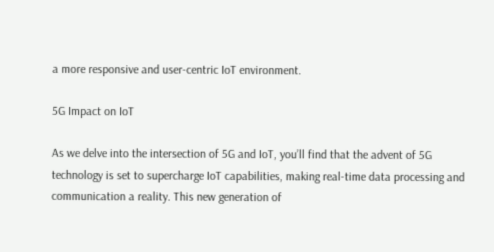a more responsive and user-centric IoT environment.

5G Impact on IoT

As we delve into the intersection of 5G and IoT, you’ll find that the advent of 5G technology is set to supercharge IoT capabilities, making real-time data processing and communication a reality. This new generation of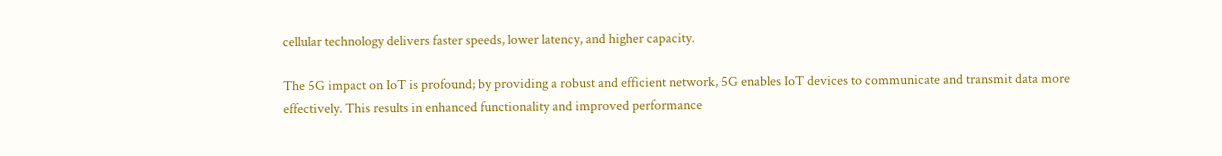cellular technology delivers faster speeds, lower latency, and higher capacity.

The 5G impact on IoT is profound; by providing a robust and efficient network, 5G enables IoT devices to communicate and transmit data more effectively. This results in enhanced functionality and improved performance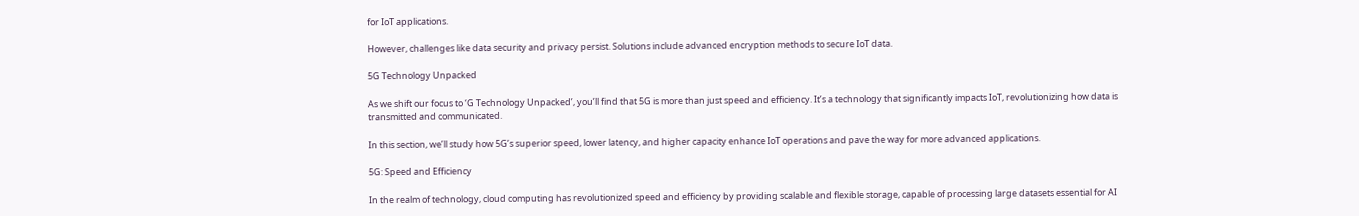for IoT applications.

However, challenges like data security and privacy persist. Solutions include advanced encryption methods to secure IoT data.

5G Technology Unpacked

As we shift our focus to ‘G Technology Unpacked’, you’ll find that 5G is more than just speed and efficiency. It’s a technology that significantly impacts IoT, revolutionizing how data is transmitted and communicated.

In this section, we’ll study how 5G’s superior speed, lower latency, and higher capacity enhance IoT operations and pave the way for more advanced applications.

5G: Speed and Efficiency

In the realm of technology, cloud computing has revolutionized speed and efficiency by providing scalable and flexible storage, capable of processing large datasets essential for AI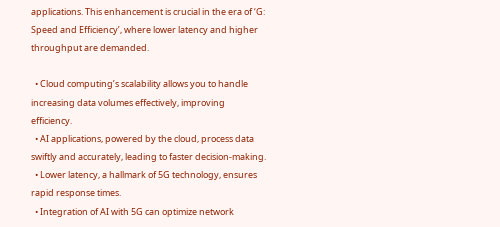applications. This enhancement is crucial in the era of ‘G: Speed and Efficiency’, where lower latency and higher throughput are demanded.

  • Cloud computing’s scalability allows you to handle increasing data volumes effectively, improving efficiency.
  • AI applications, powered by the cloud, process data swiftly and accurately, leading to faster decision-making.
  • Lower latency, a hallmark of 5G technology, ensures rapid response times.
  • Integration of AI with 5G can optimize network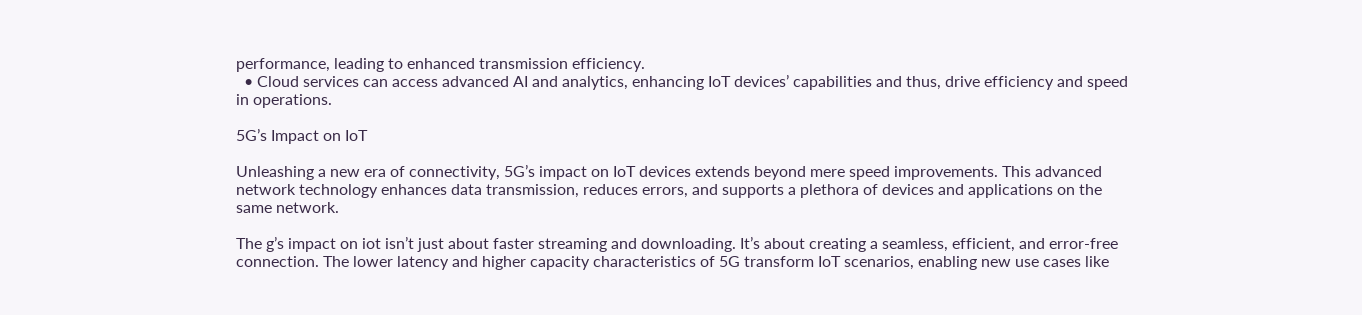performance, leading to enhanced transmission efficiency.
  • Cloud services can access advanced AI and analytics, enhancing IoT devices’ capabilities and thus, drive efficiency and speed in operations.

5G’s Impact on IoT

Unleashing a new era of connectivity, 5G’s impact on IoT devices extends beyond mere speed improvements. This advanced network technology enhances data transmission, reduces errors, and supports a plethora of devices and applications on the same network.

The g’s impact on iot isn’t just about faster streaming and downloading. It’s about creating a seamless, efficient, and error-free connection. The lower latency and higher capacity characteristics of 5G transform IoT scenarios, enabling new use cases like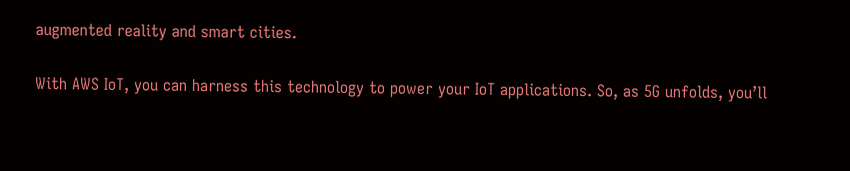augmented reality and smart cities.

With AWS IoT, you can harness this technology to power your IoT applications. So, as 5G unfolds, you’ll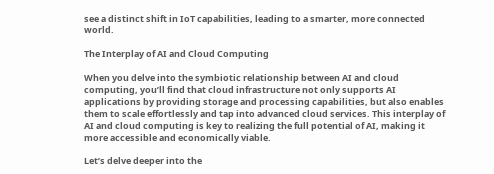see a distinct shift in IoT capabilities, leading to a smarter, more connected world.

The Interplay of AI and Cloud Computing

When you delve into the symbiotic relationship between AI and cloud computing, you’ll find that cloud infrastructure not only supports AI applications by providing storage and processing capabilities, but also enables them to scale effortlessly and tap into advanced cloud services. This interplay of AI and cloud computing is key to realizing the full potential of AI, making it more accessible and economically viable.

Let’s delve deeper into the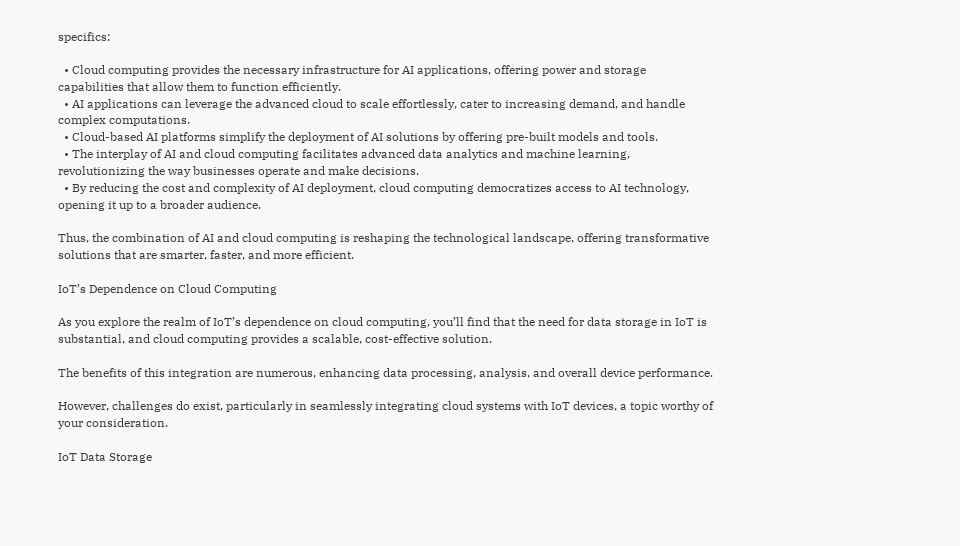specifics:

  • Cloud computing provides the necessary infrastructure for AI applications, offering power and storage capabilities that allow them to function efficiently.
  • AI applications can leverage the advanced cloud to scale effortlessly, cater to increasing demand, and handle complex computations.
  • Cloud-based AI platforms simplify the deployment of AI solutions by offering pre-built models and tools.
  • The interplay of AI and cloud computing facilitates advanced data analytics and machine learning, revolutionizing the way businesses operate and make decisions.
  • By reducing the cost and complexity of AI deployment, cloud computing democratizes access to AI technology, opening it up to a broader audience.

Thus, the combination of AI and cloud computing is reshaping the technological landscape, offering transformative solutions that are smarter, faster, and more efficient.

IoT’s Dependence on Cloud Computing

As you explore the realm of IoT’s dependence on cloud computing, you’ll find that the need for data storage in IoT is substantial, and cloud computing provides a scalable, cost-effective solution.

The benefits of this integration are numerous, enhancing data processing, analysis, and overall device performance.

However, challenges do exist, particularly in seamlessly integrating cloud systems with IoT devices, a topic worthy of your consideration.

IoT Data Storage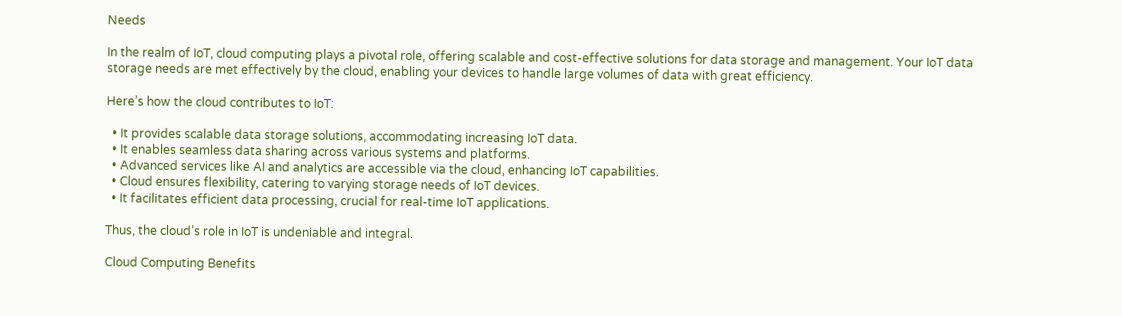Needs

In the realm of IoT, cloud computing plays a pivotal role, offering scalable and cost-effective solutions for data storage and management. Your IoT data storage needs are met effectively by the cloud, enabling your devices to handle large volumes of data with great efficiency.

Here’s how the cloud contributes to IoT:

  • It provides scalable data storage solutions, accommodating increasing IoT data.
  • It enables seamless data sharing across various systems and platforms.
  • Advanced services like AI and analytics are accessible via the cloud, enhancing IoT capabilities.
  • Cloud ensures flexibility, catering to varying storage needs of IoT devices.
  • It facilitates efficient data processing, crucial for real-time IoT applications.

Thus, the cloud’s role in IoT is undeniable and integral.

Cloud Computing Benefits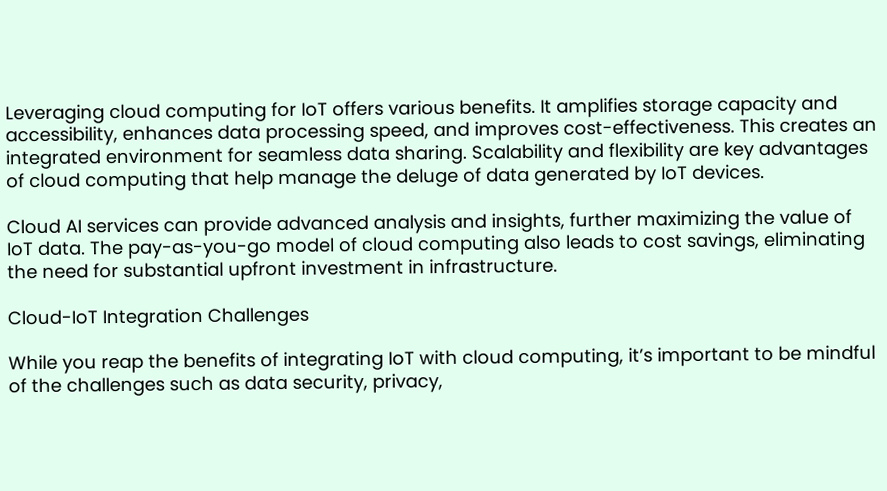Leveraging cloud computing for IoT offers various benefits. It amplifies storage capacity and accessibility, enhances data processing speed, and improves cost-effectiveness. This creates an integrated environment for seamless data sharing. Scalability and flexibility are key advantages of cloud computing that help manage the deluge of data generated by IoT devices.

Cloud AI services can provide advanced analysis and insights, further maximizing the value of IoT data. The pay-as-you-go model of cloud computing also leads to cost savings, eliminating the need for substantial upfront investment in infrastructure.

Cloud-IoT Integration Challenges

While you reap the benefits of integrating IoT with cloud computing, it’s important to be mindful of the challenges such as data security, privacy,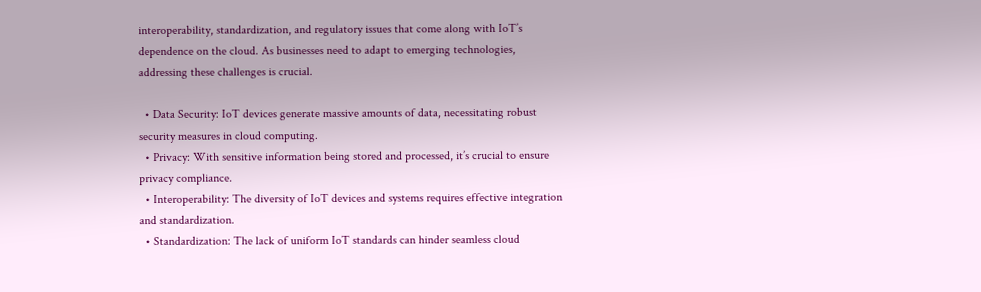interoperability, standardization, and regulatory issues that come along with IoT’s dependence on the cloud. As businesses need to adapt to emerging technologies, addressing these challenges is crucial.

  • Data Security: IoT devices generate massive amounts of data, necessitating robust security measures in cloud computing.
  • Privacy: With sensitive information being stored and processed, it’s crucial to ensure privacy compliance.
  • Interoperability: The diversity of IoT devices and systems requires effective integration and standardization.
  • Standardization: The lack of uniform IoT standards can hinder seamless cloud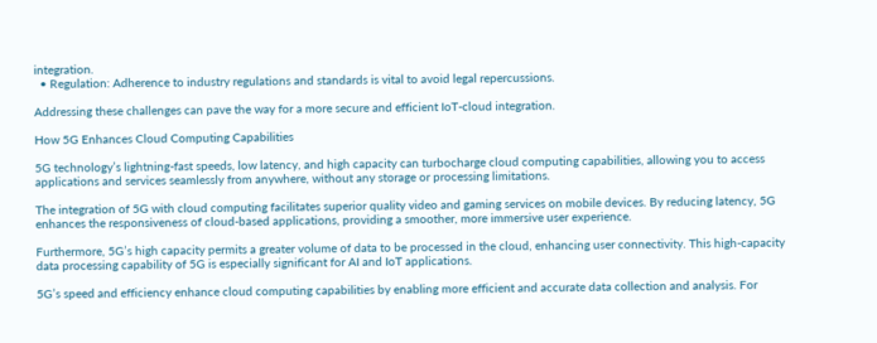integration.
  • Regulation: Adherence to industry regulations and standards is vital to avoid legal repercussions.

Addressing these challenges can pave the way for a more secure and efficient IoT-cloud integration.

How 5G Enhances Cloud Computing Capabilities

5G technology’s lightning-fast speeds, low latency, and high capacity can turbocharge cloud computing capabilities, allowing you to access applications and services seamlessly from anywhere, without any storage or processing limitations.

The integration of 5G with cloud computing facilitates superior quality video and gaming services on mobile devices. By reducing latency, 5G enhances the responsiveness of cloud-based applications, providing a smoother, more immersive user experience.

Furthermore, 5G’s high capacity permits a greater volume of data to be processed in the cloud, enhancing user connectivity. This high-capacity data processing capability of 5G is especially significant for AI and IoT applications.

5G’s speed and efficiency enhance cloud computing capabilities by enabling more efficient and accurate data collection and analysis. For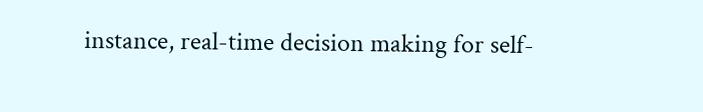instance, real-time decision making for self-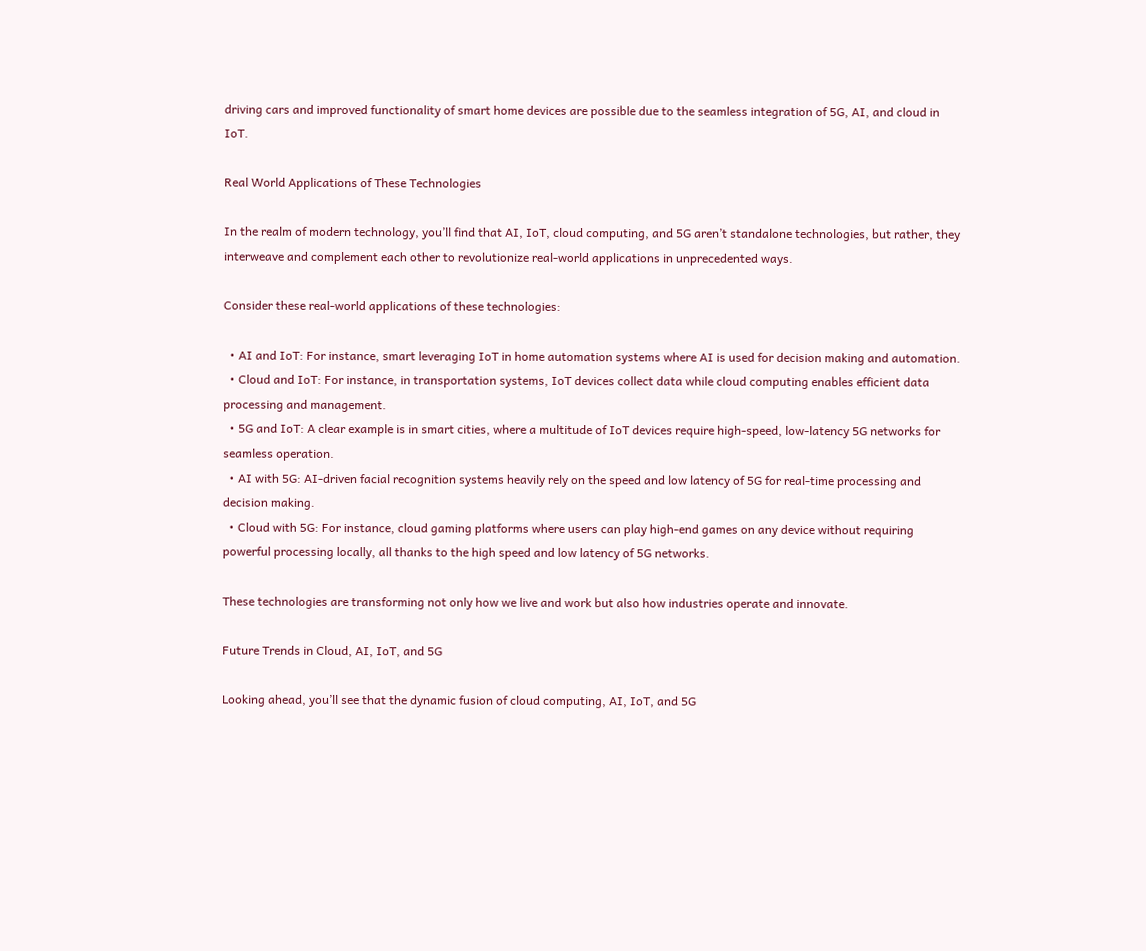driving cars and improved functionality of smart home devices are possible due to the seamless integration of 5G, AI, and cloud in IoT.

Real World Applications of These Technologies

In the realm of modern technology, you’ll find that AI, IoT, cloud computing, and 5G aren’t standalone technologies, but rather, they interweave and complement each other to revolutionize real-world applications in unprecedented ways.

Consider these real-world applications of these technologies:

  • AI and IoT: For instance, smart leveraging IoT in home automation systems where AI is used for decision making and automation.
  • Cloud and IoT: For instance, in transportation systems, IoT devices collect data while cloud computing enables efficient data processing and management.
  • 5G and IoT: A clear example is in smart cities, where a multitude of IoT devices require high-speed, low-latency 5G networks for seamless operation.
  • AI with 5G: AI-driven facial recognition systems heavily rely on the speed and low latency of 5G for real-time processing and decision making.
  • Cloud with 5G: For instance, cloud gaming platforms where users can play high-end games on any device without requiring powerful processing locally, all thanks to the high speed and low latency of 5G networks.

These technologies are transforming not only how we live and work but also how industries operate and innovate.

Future Trends in Cloud, AI, IoT, and 5G

Looking ahead, you’ll see that the dynamic fusion of cloud computing, AI, IoT, and 5G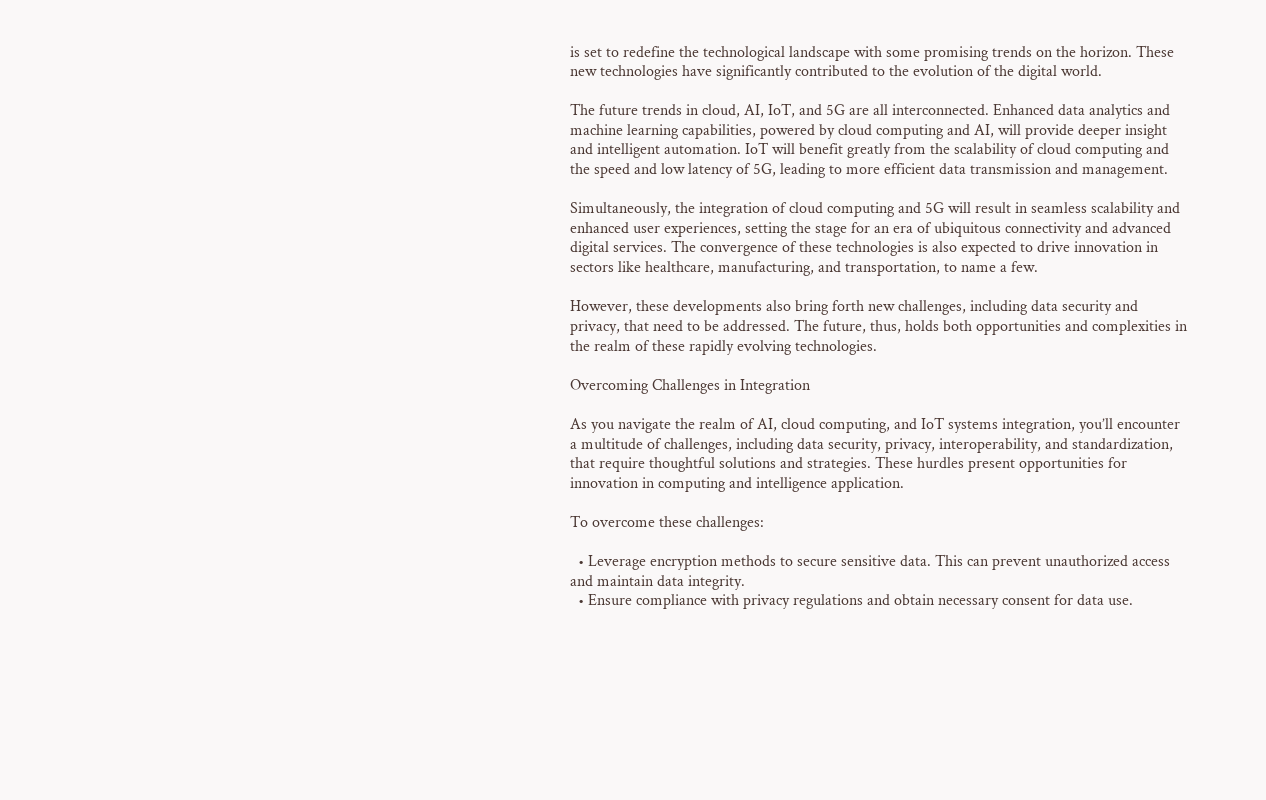is set to redefine the technological landscape with some promising trends on the horizon. These new technologies have significantly contributed to the evolution of the digital world.

The future trends in cloud, AI, IoT, and 5G are all interconnected. Enhanced data analytics and machine learning capabilities, powered by cloud computing and AI, will provide deeper insight and intelligent automation. IoT will benefit greatly from the scalability of cloud computing and the speed and low latency of 5G, leading to more efficient data transmission and management.

Simultaneously, the integration of cloud computing and 5G will result in seamless scalability and enhanced user experiences, setting the stage for an era of ubiquitous connectivity and advanced digital services. The convergence of these technologies is also expected to drive innovation in sectors like healthcare, manufacturing, and transportation, to name a few.

However, these developments also bring forth new challenges, including data security and privacy, that need to be addressed. The future, thus, holds both opportunities and complexities in the realm of these rapidly evolving technologies.

Overcoming Challenges in Integration

As you navigate the realm of AI, cloud computing, and IoT systems integration, you’ll encounter a multitude of challenges, including data security, privacy, interoperability, and standardization, that require thoughtful solutions and strategies. These hurdles present opportunities for innovation in computing and intelligence application.

To overcome these challenges:

  • Leverage encryption methods to secure sensitive data. This can prevent unauthorized access and maintain data integrity.
  • Ensure compliance with privacy regulations and obtain necessary consent for data use.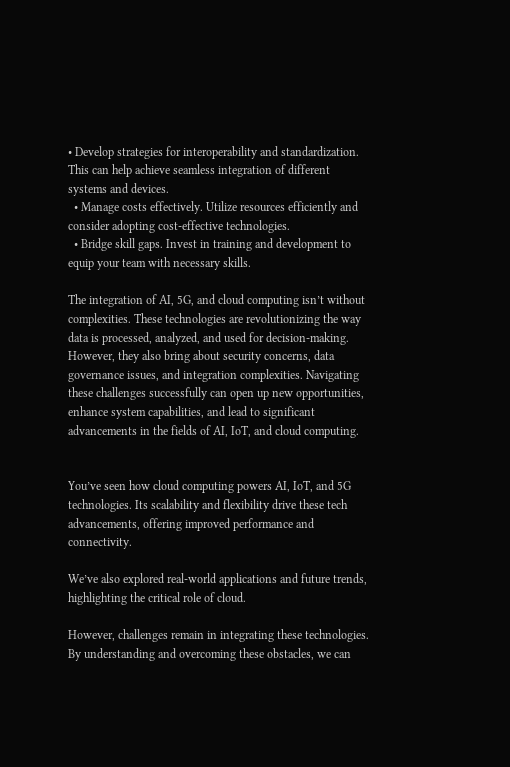• Develop strategies for interoperability and standardization. This can help achieve seamless integration of different systems and devices.
  • Manage costs effectively. Utilize resources efficiently and consider adopting cost-effective technologies.
  • Bridge skill gaps. Invest in training and development to equip your team with necessary skills.

The integration of AI, 5G, and cloud computing isn’t without complexities. These technologies are revolutionizing the way data is processed, analyzed, and used for decision-making. However, they also bring about security concerns, data governance issues, and integration complexities. Navigating these challenges successfully can open up new opportunities, enhance system capabilities, and lead to significant advancements in the fields of AI, IoT, and cloud computing.


You’ve seen how cloud computing powers AI, IoT, and 5G technologies. Its scalability and flexibility drive these tech advancements, offering improved performance and connectivity.

We’ve also explored real-world applications and future trends, highlighting the critical role of cloud.

However, challenges remain in integrating these technologies. By understanding and overcoming these obstacles, we can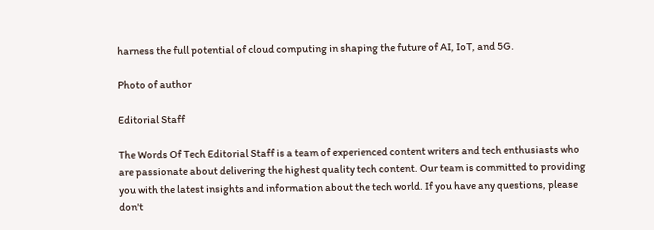harness the full potential of cloud computing in shaping the future of AI, IoT, and 5G.

Photo of author

Editorial Staff

The Words Of Tech Editorial Staff is a team of experienced content writers and tech enthusiasts who are passionate about delivering the highest quality tech content. Our team is committed to providing you with the latest insights and information about the tech world. If you have any questions, please don't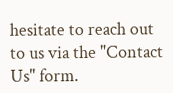hesitate to reach out to us via the "Contact Us" form.